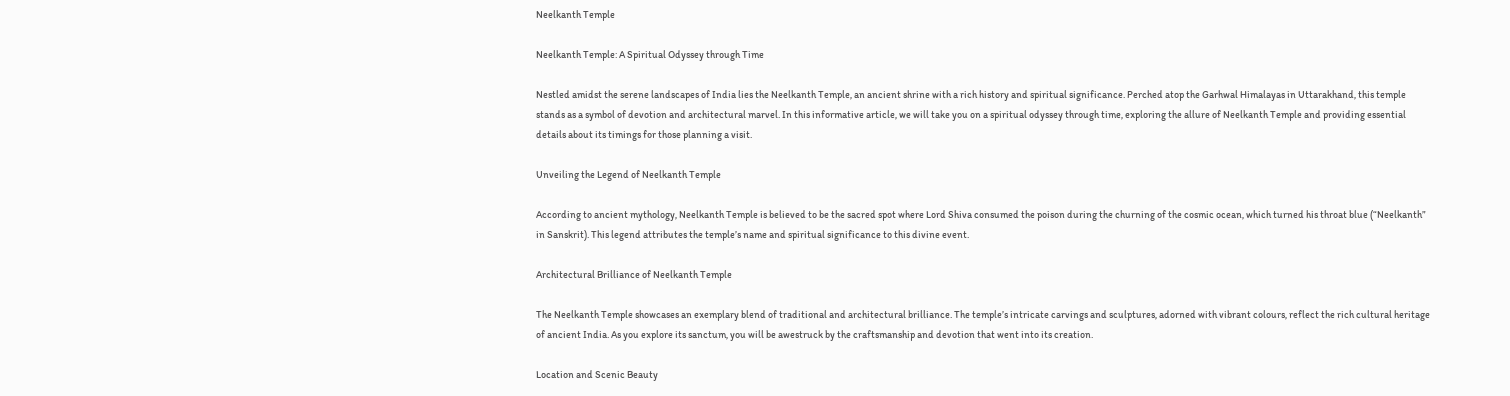Neelkanth Temple

Neelkanth Temple: A Spiritual Odyssey through Time

Nestled amidst the serene landscapes of India lies the Neelkanth Temple, an ancient shrine with a rich history and spiritual significance. Perched atop the Garhwal Himalayas in Uttarakhand, this temple stands as a symbol of devotion and architectural marvel. In this informative article, we will take you on a spiritual odyssey through time, exploring the allure of Neelkanth Temple and providing essential details about its timings for those planning a visit.

Unveiling the Legend of Neelkanth Temple

According to ancient mythology, Neelkanth Temple is believed to be the sacred spot where Lord Shiva consumed the poison during the churning of the cosmic ocean, which turned his throat blue (“Neelkanth” in Sanskrit). This legend attributes the temple’s name and spiritual significance to this divine event.

Architectural Brilliance of Neelkanth Temple

The Neelkanth Temple showcases an exemplary blend of traditional and architectural brilliance. The temple’s intricate carvings and sculptures, adorned with vibrant colours, reflect the rich cultural heritage of ancient India. As you explore its sanctum, you will be awestruck by the craftsmanship and devotion that went into its creation.

Location and Scenic Beauty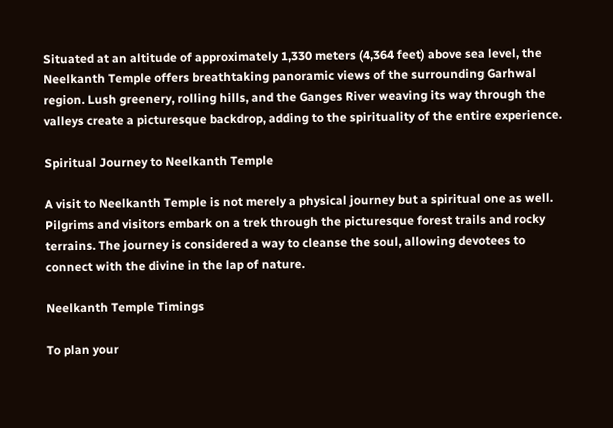Situated at an altitude of approximately 1,330 meters (4,364 feet) above sea level, the Neelkanth Temple offers breathtaking panoramic views of the surrounding Garhwal region. Lush greenery, rolling hills, and the Ganges River weaving its way through the valleys create a picturesque backdrop, adding to the spirituality of the entire experience.

Spiritual Journey to Neelkanth Temple

A visit to Neelkanth Temple is not merely a physical journey but a spiritual one as well. Pilgrims and visitors embark on a trek through the picturesque forest trails and rocky terrains. The journey is considered a way to cleanse the soul, allowing devotees to connect with the divine in the lap of nature.

Neelkanth Temple Timings

To plan your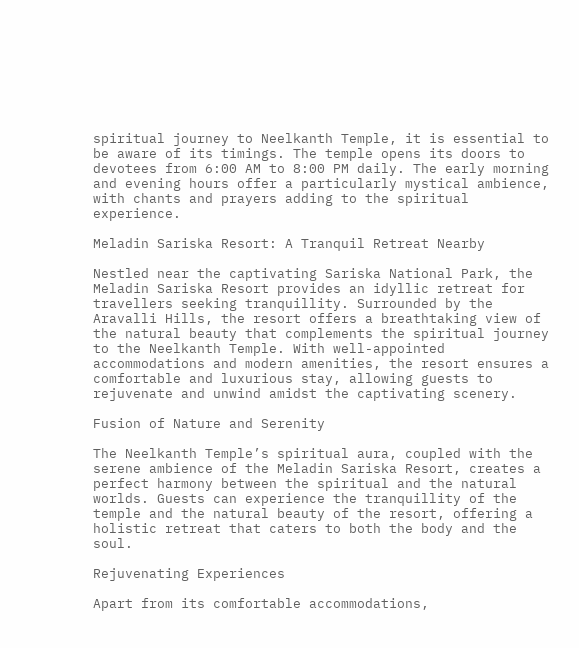spiritual journey to Neelkanth Temple, it is essential to be aware of its timings. The temple opens its doors to devotees from 6:00 AM to 8:00 PM daily. The early morning and evening hours offer a particularly mystical ambience, with chants and prayers adding to the spiritual experience.

Meladin Sariska Resort: A Tranquil Retreat Nearby

Nestled near the captivating Sariska National Park, the Meladin Sariska Resort provides an idyllic retreat for travellers seeking tranquillity. Surrounded by the Aravalli Hills, the resort offers a breathtaking view of the natural beauty that complements the spiritual journey to the Neelkanth Temple. With well-appointed accommodations and modern amenities, the resort ensures a comfortable and luxurious stay, allowing guests to rejuvenate and unwind amidst the captivating scenery.

Fusion of Nature and Serenity

The Neelkanth Temple’s spiritual aura, coupled with the serene ambience of the Meladin Sariska Resort, creates a perfect harmony between the spiritual and the natural worlds. Guests can experience the tranquillity of the temple and the natural beauty of the resort, offering a holistic retreat that caters to both the body and the soul.

Rejuvenating Experiences

Apart from its comfortable accommodations,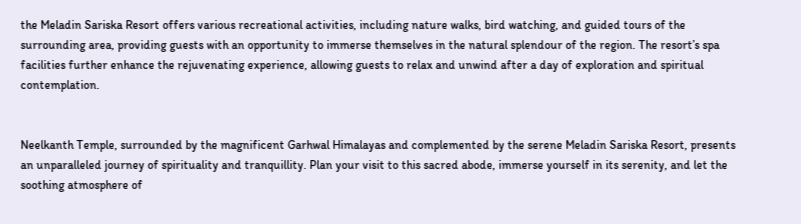the Meladin Sariska Resort offers various recreational activities, including nature walks, bird watching, and guided tours of the surrounding area, providing guests with an opportunity to immerse themselves in the natural splendour of the region. The resort’s spa facilities further enhance the rejuvenating experience, allowing guests to relax and unwind after a day of exploration and spiritual contemplation.


Neelkanth Temple, surrounded by the magnificent Garhwal Himalayas and complemented by the serene Meladin Sariska Resort, presents an unparalleled journey of spirituality and tranquillity. Plan your visit to this sacred abode, immerse yourself in its serenity, and let the soothing atmosphere of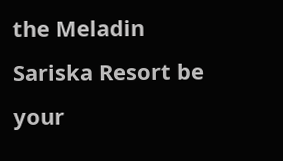the Meladin Sariska Resort be your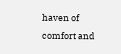haven of comfort and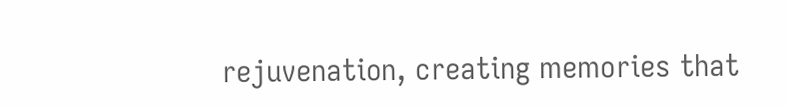rejuvenation, creating memories that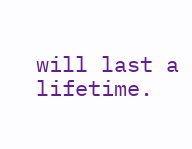will last a lifetime.